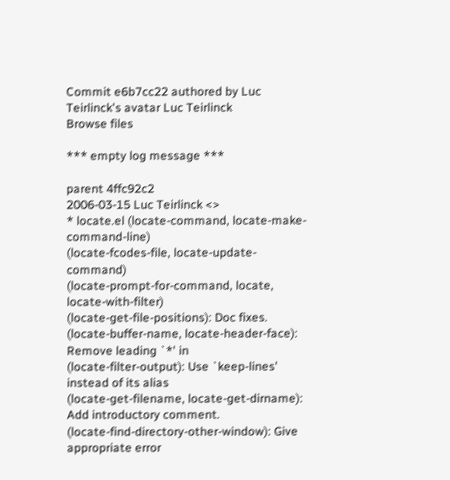Commit e6b7cc22 authored by Luc Teirlinck's avatar Luc Teirlinck
Browse files

*** empty log message ***

parent 4ffc92c2
2006-03-15 Luc Teirlinck <>
* locate.el (locate-command, locate-make-command-line)
(locate-fcodes-file, locate-update-command)
(locate-prompt-for-command, locate, locate-with-filter)
(locate-get-file-positions): Doc fixes.
(locate-buffer-name, locate-header-face): Remove leading `*' in
(locate-filter-output): Use `keep-lines' instead of its alias
(locate-get-filename, locate-get-dirname): Add introductory comment.
(locate-find-directory-other-window): Give appropriate error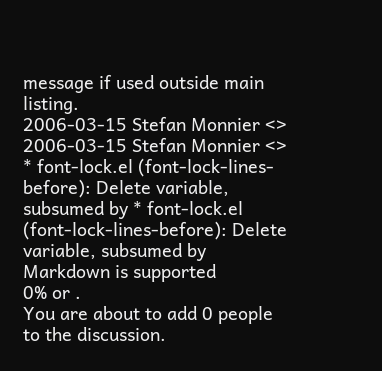message if used outside main listing.
2006-03-15 Stefan Monnier <> 2006-03-15 Stefan Monnier <>
* font-lock.el (font-lock-lines-before): Delete variable, subsumed by * font-lock.el (font-lock-lines-before): Delete variable, subsumed by
Markdown is supported
0% or .
You are about to add 0 people to the discussion.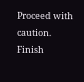Proceed with caution.
Finish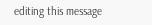editing this message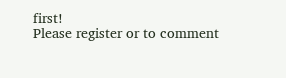first!
Please register or to comment